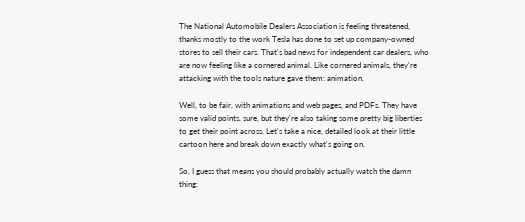The National Automobile Dealers Association is feeling threatened, thanks mostly to the work Tesla has done to set up company-owned stores to sell their cars. That's bad news for independent car dealers, who are now feeling like a cornered animal. Like cornered animals, they're attacking with the tools nature gave them: animation.

Well, to be fair, with animations and web pages, and PDFs. They have some valid points, sure, but they're also taking some pretty big liberties to get their point across. Let's take a nice, detailed look at their little cartoon here and break down exactly what's going on.

So, I guess that means you should probably actually watch the damn thing: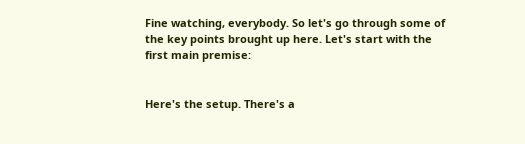Fine watching, everybody. So let's go through some of the key points brought up here. Let's start with the first main premise:


Here's the setup. There's a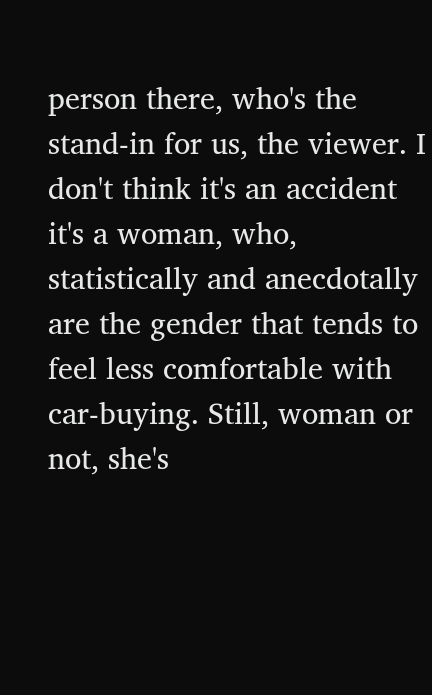person there, who's the stand-in for us, the viewer. I don't think it's an accident it's a woman, who, statistically and anecdotally are the gender that tends to feel less comfortable with car-buying. Still, woman or not, she's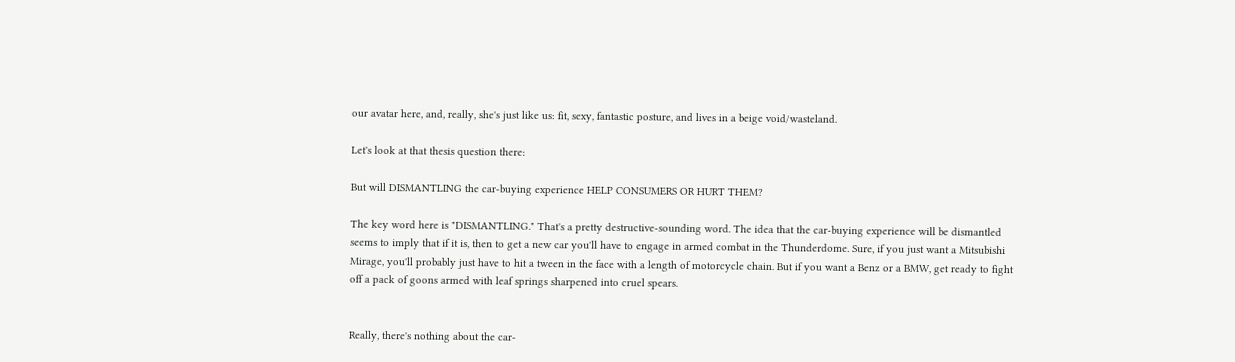our avatar here, and, really, she's just like us: fit, sexy, fantastic posture, and lives in a beige void/wasteland.

Let's look at that thesis question there:

But will DISMANTLING the car-buying experience HELP CONSUMERS OR HURT THEM?

The key word here is "DISMANTLING." That's a pretty destructive-sounding word. The idea that the car-buying experience will be dismantled seems to imply that if it is, then to get a new car you'll have to engage in armed combat in the Thunderdome. Sure, if you just want a Mitsubishi Mirage, you'll probably just have to hit a tween in the face with a length of motorcycle chain. But if you want a Benz or a BMW, get ready to fight off a pack of goons armed with leaf springs sharpened into cruel spears.


Really, there's nothing about the car-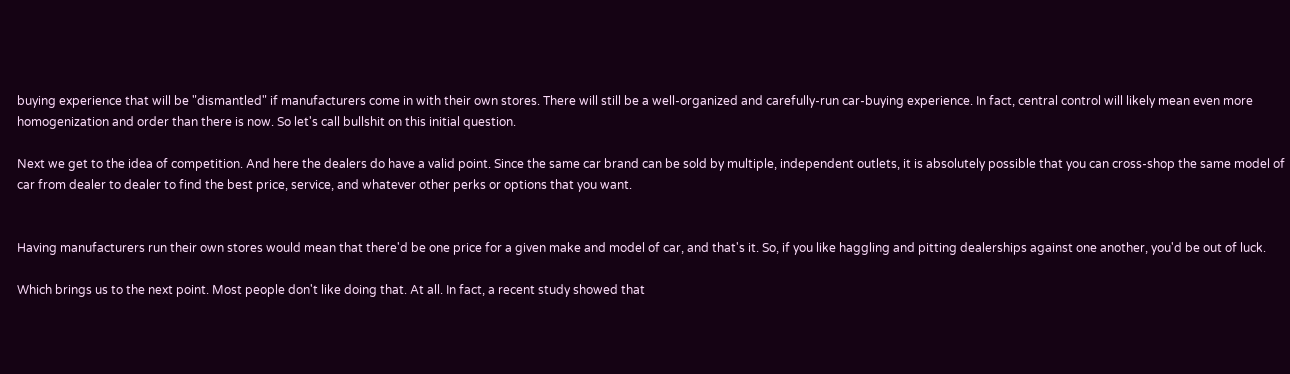buying experience that will be "dismantled" if manufacturers come in with their own stores. There will still be a well-organized and carefully-run car-buying experience. In fact, central control will likely mean even more homogenization and order than there is now. So let's call bullshit on this initial question.

Next we get to the idea of competition. And here the dealers do have a valid point. Since the same car brand can be sold by multiple, independent outlets, it is absolutely possible that you can cross-shop the same model of car from dealer to dealer to find the best price, service, and whatever other perks or options that you want.


Having manufacturers run their own stores would mean that there'd be one price for a given make and model of car, and that's it. So, if you like haggling and pitting dealerships against one another, you'd be out of luck.

Which brings us to the next point. Most people don't like doing that. At all. In fact, a recent study showed that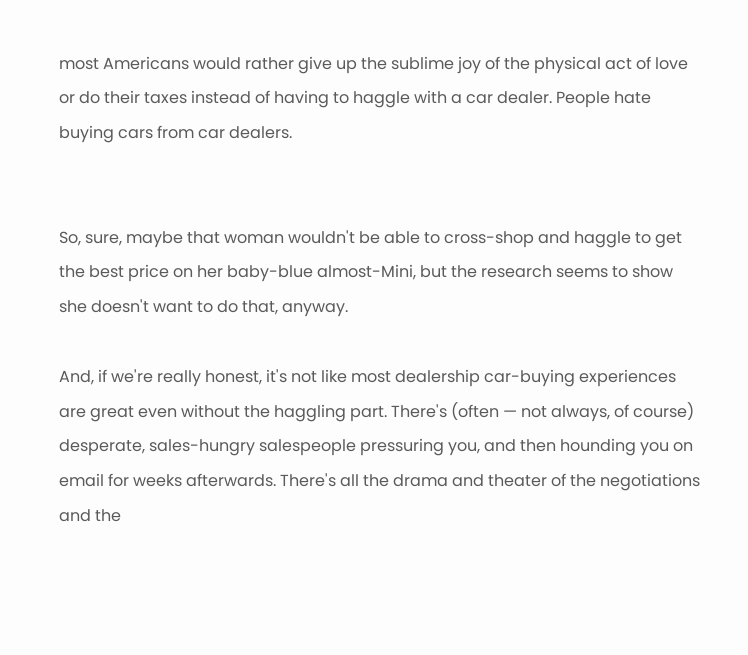most Americans would rather give up the sublime joy of the physical act of love or do their taxes instead of having to haggle with a car dealer. People hate buying cars from car dealers.


So, sure, maybe that woman wouldn't be able to cross-shop and haggle to get the best price on her baby-blue almost-Mini, but the research seems to show she doesn't want to do that, anyway.

And, if we're really honest, it's not like most dealership car-buying experiences are great even without the haggling part. There's (often — not always, of course) desperate, sales-hungry salespeople pressuring you, and then hounding you on email for weeks afterwards. There's all the drama and theater of the negotiations and the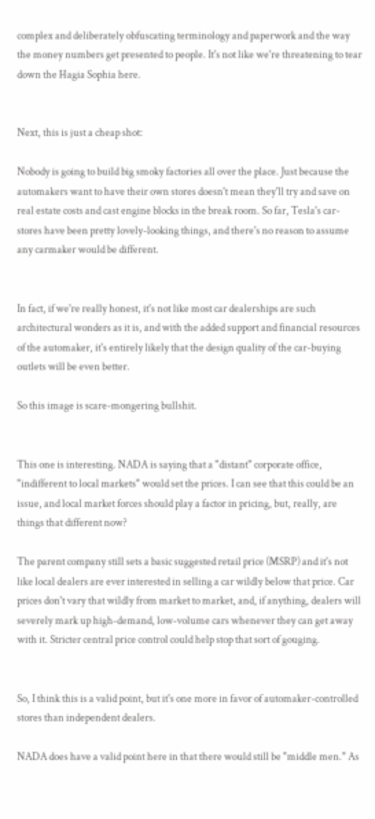complex and deliberately obfuscating terminology and paperwork and the way the money numbers get presented to people. It's not like we're threatening to tear down the Hagia Sophia here.


Next, this is just a cheap shot:

Nobody is going to build big smoky factories all over the place. Just because the automakers want to have their own stores doesn't mean they'll try and save on real estate costs and cast engine blocks in the break room. So far, Tesla's car-stores have been pretty lovely-looking things, and there's no reason to assume any carmaker would be different.


In fact, if we're really honest, it's not like most car dealerships are such architectural wonders as it is, and with the added support and financial resources of the automaker, it's entirely likely that the design quality of the car-buying outlets will be even better.

So this image is scare-mongering bullshit.


This one is interesting. NADA is saying that a "distant" corporate office, "indifferent to local markets" would set the prices. I can see that this could be an issue, and local market forces should play a factor in pricing, but, really, are things that different now?

The parent company still sets a basic suggested retail price (MSRP) and it's not like local dealers are ever interested in selling a car wildly below that price. Car prices don't vary that wildly from market to market, and, if anything, dealers will severely mark up high-demand, low-volume cars whenever they can get away with it. Stricter central price control could help stop that sort of gouging.


So, I think this is a valid point, but it's one more in favor of automaker-controlled stores than independent dealers.

NADA does have a valid point here in that there would still be "middle men." As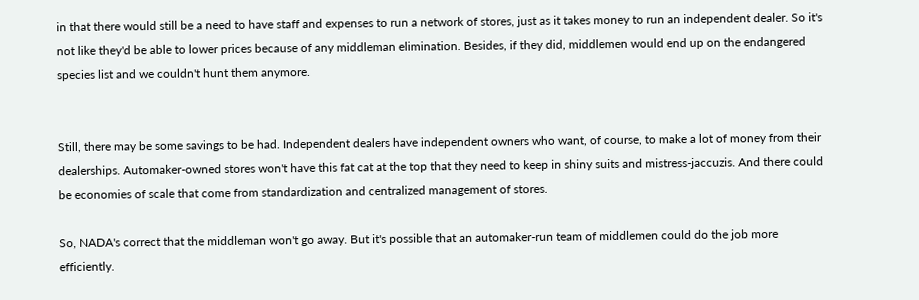in that there would still be a need to have staff and expenses to run a network of stores, just as it takes money to run an independent dealer. So it's not like they'd be able to lower prices because of any middleman elimination. Besides, if they did, middlemen would end up on the endangered species list and we couldn't hunt them anymore.


Still, there may be some savings to be had. Independent dealers have independent owners who want, of course, to make a lot of money from their dealerships. Automaker-owned stores won't have this fat cat at the top that they need to keep in shiny suits and mistress-jaccuzis. And there could be economies of scale that come from standardization and centralized management of stores.

So, NADA's correct that the middleman won't go away. But it's possible that an automaker-run team of middlemen could do the job more efficiently.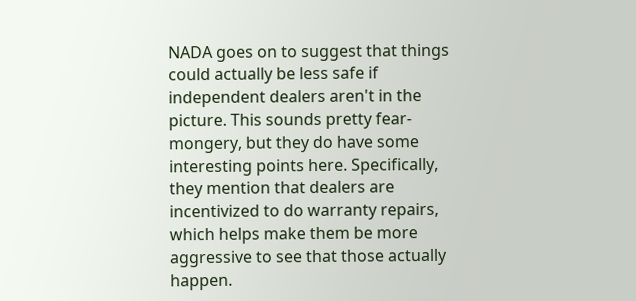NADA goes on to suggest that things could actually be less safe if independent dealers aren't in the picture. This sounds pretty fear-mongery, but they do have some interesting points here. Specifically, they mention that dealers are incentivized to do warranty repairs, which helps make them be more aggressive to see that those actually happen.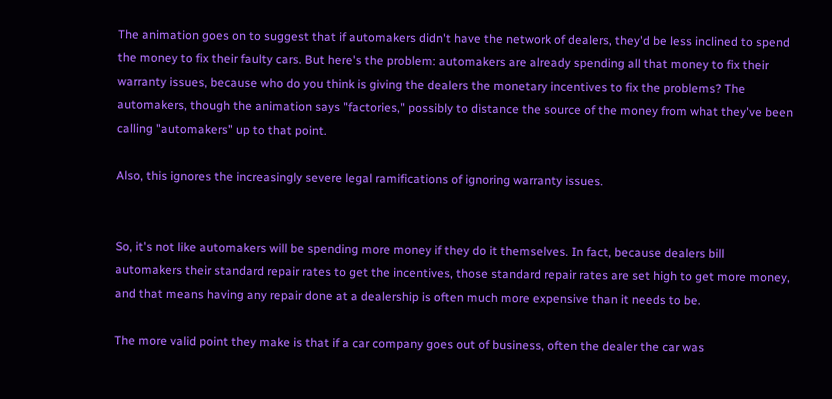The animation goes on to suggest that if automakers didn't have the network of dealers, they'd be less inclined to spend the money to fix their faulty cars. But here's the problem: automakers are already spending all that money to fix their warranty issues, because who do you think is giving the dealers the monetary incentives to fix the problems? The automakers, though the animation says "factories," possibly to distance the source of the money from what they've been calling "automakers" up to that point.

Also, this ignores the increasingly severe legal ramifications of ignoring warranty issues.


So, it's not like automakers will be spending more money if they do it themselves. In fact, because dealers bill automakers their standard repair rates to get the incentives, those standard repair rates are set high to get more money, and that means having any repair done at a dealership is often much more expensive than it needs to be.

The more valid point they make is that if a car company goes out of business, often the dealer the car was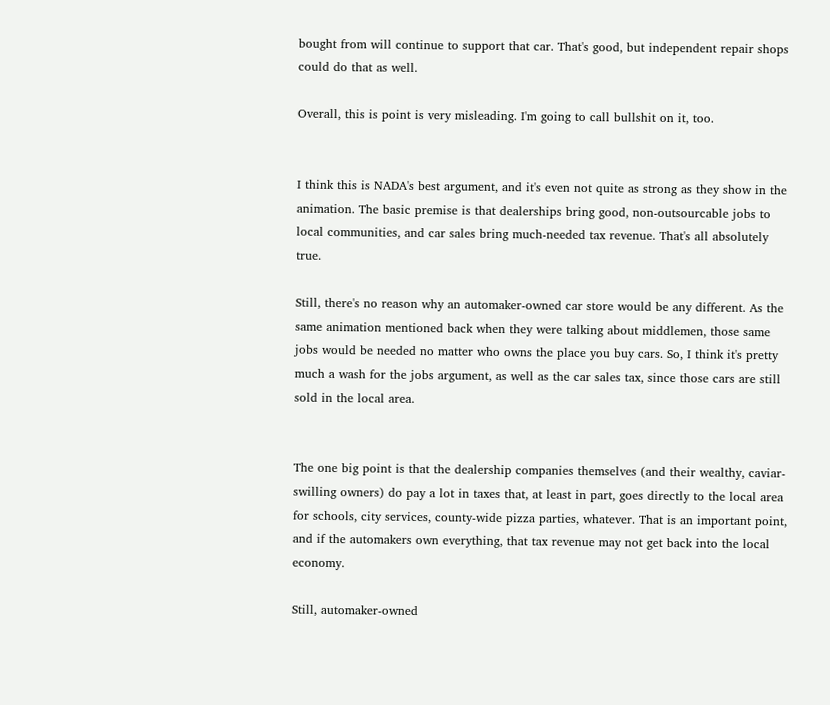bought from will continue to support that car. That's good, but independent repair shops could do that as well.

Overall, this is point is very misleading. I'm going to call bullshit on it, too.


I think this is NADA's best argument, and it's even not quite as strong as they show in the animation. The basic premise is that dealerships bring good, non-outsourcable jobs to local communities, and car sales bring much-needed tax revenue. That's all absolutely true.

Still, there's no reason why an automaker-owned car store would be any different. As the same animation mentioned back when they were talking about middlemen, those same jobs would be needed no matter who owns the place you buy cars. So, I think it's pretty much a wash for the jobs argument, as well as the car sales tax, since those cars are still sold in the local area.


The one big point is that the dealership companies themselves (and their wealthy, caviar-swilling owners) do pay a lot in taxes that, at least in part, goes directly to the local area for schools, city services, county-wide pizza parties, whatever. That is an important point, and if the automakers own everything, that tax revenue may not get back into the local economy.

Still, automaker-owned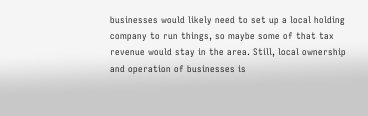businesses would likely need to set up a local holding company to run things, so maybe some of that tax revenue would stay in the area. Still, local ownership and operation of businesses is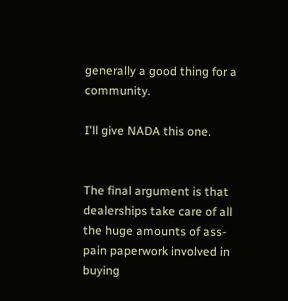generally a good thing for a community.

I'll give NADA this one.


The final argument is that dealerships take care of all the huge amounts of ass-pain paperwork involved in buying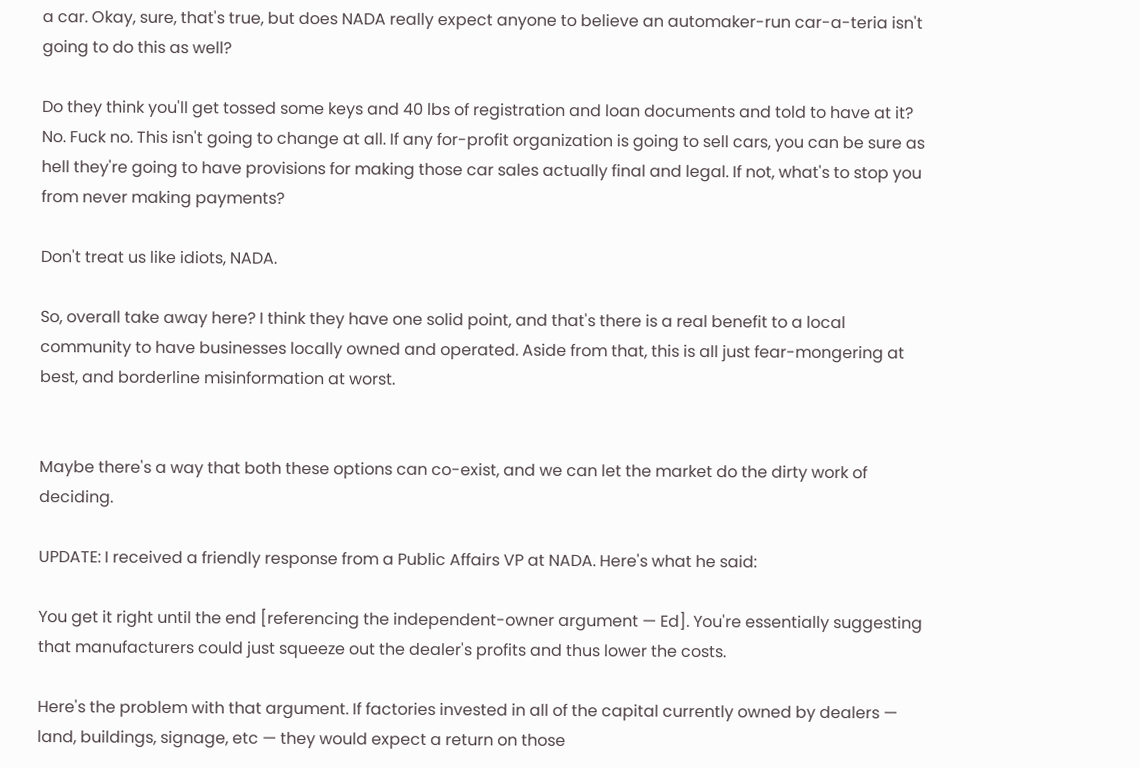a car. Okay, sure, that's true, but does NADA really expect anyone to believe an automaker-run car-a-teria isn't going to do this as well?

Do they think you'll get tossed some keys and 40 lbs of registration and loan documents and told to have at it? No. Fuck no. This isn't going to change at all. If any for-profit organization is going to sell cars, you can be sure as hell they're going to have provisions for making those car sales actually final and legal. If not, what's to stop you from never making payments?

Don't treat us like idiots, NADA.

So, overall take away here? I think they have one solid point, and that's there is a real benefit to a local community to have businesses locally owned and operated. Aside from that, this is all just fear-mongering at best, and borderline misinformation at worst.


Maybe there's a way that both these options can co-exist, and we can let the market do the dirty work of deciding.

UPDATE: I received a friendly response from a Public Affairs VP at NADA. Here's what he said:

You get it right until the end [referencing the independent-owner argument — Ed]. You're essentially suggesting that manufacturers could just squeeze out the dealer's profits and thus lower the costs.

Here's the problem with that argument. If factories invested in all of the capital currently owned by dealers — land, buildings, signage, etc — they would expect a return on those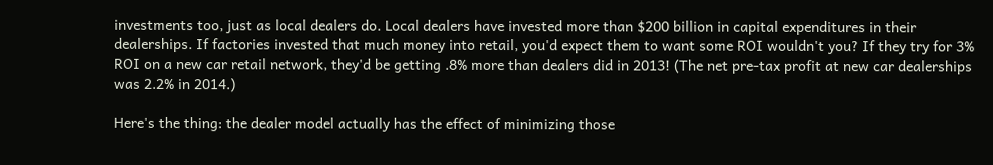investments too, just as local dealers do. Local dealers have invested more than $200 billion in capital expenditures in their dealerships. If factories invested that much money into retail, you'd expect them to want some ROI wouldn't you? If they try for 3% ROI on a new car retail network, they'd be getting .8% more than dealers did in 2013! (The net pre-tax profit at new car dealerships was 2.2% in 2014.)

Here's the thing: the dealer model actually has the effect of minimizing those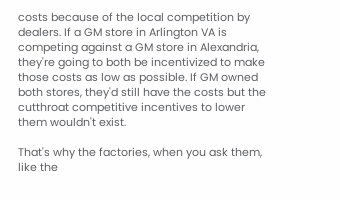costs because of the local competition by dealers. If a GM store in Arlington VA is competing against a GM store in Alexandria, they're going to both be incentivized to make those costs as low as possible. If GM owned both stores, they'd still have the costs but the cutthroat competitive incentives to lower them wouldn't exist.

That's why the factories, when you ask them, like the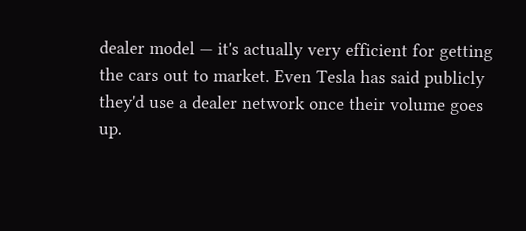dealer model — it's actually very efficient for getting the cars out to market. Even Tesla has said publicly they'd use a dealer network once their volume goes up.